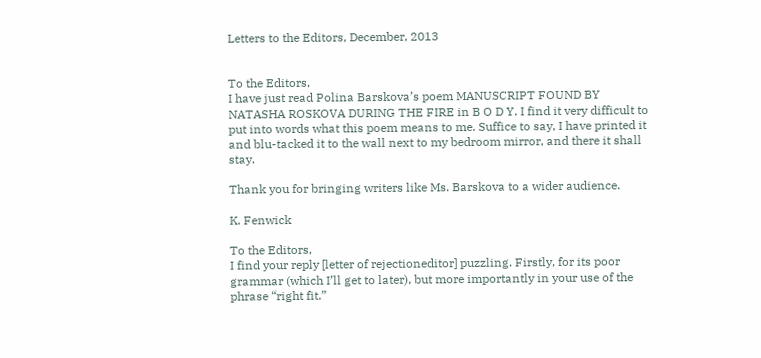Letters to the Editors, December, 2013


To the Editors,
I have just read Polina Barskova’s poem MANUSCRIPT FOUND BY NATASHA ROSKOVA DURING THE FIRE in B O D Y. I find it very difficult to put into words what this poem means to me. Suffice to say, I have printed it and blu-tacked it to the wall next to my bedroom mirror, and there it shall stay.

Thank you for bringing writers like Ms. Barskova to a wider audience.

K. Fenwick

To the Editors,
I find your reply [letter of rejectioneditor] puzzling. Firstly, for its poor grammar (which I’ll get to later), but more importantly in your use of the phrase “right fit.”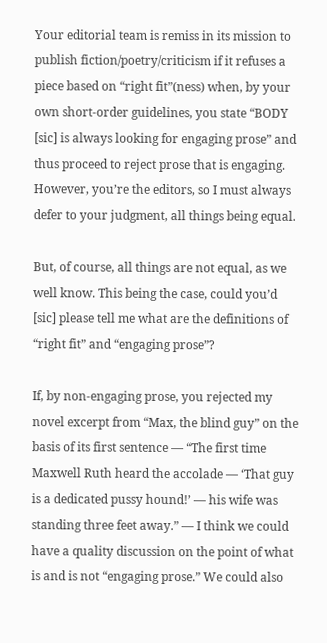Your editorial team is remiss in its mission to publish fiction/poetry/criticism if it refuses a piece based on “right fit”(ness) when, by your own short-order guidelines, you state “BODY [sic] is always looking for engaging prose” and thus proceed to reject prose that is engaging. However, you’re the editors, so I must always defer to your judgment, all things being equal.

But, of course, all things are not equal, as we well know. This being the case, could you’d [sic] please tell me what are the definitions of “right fit” and “engaging prose”?

If, by non-engaging prose, you rejected my novel excerpt from “Max, the blind guy” on the basis of its first sentence — “The first time Maxwell Ruth heard the accolade — ‘That guy is a dedicated pussy hound!’ — his wife was standing three feet away.” — I think we could have a quality discussion on the point of what is and is not “engaging prose.” We could also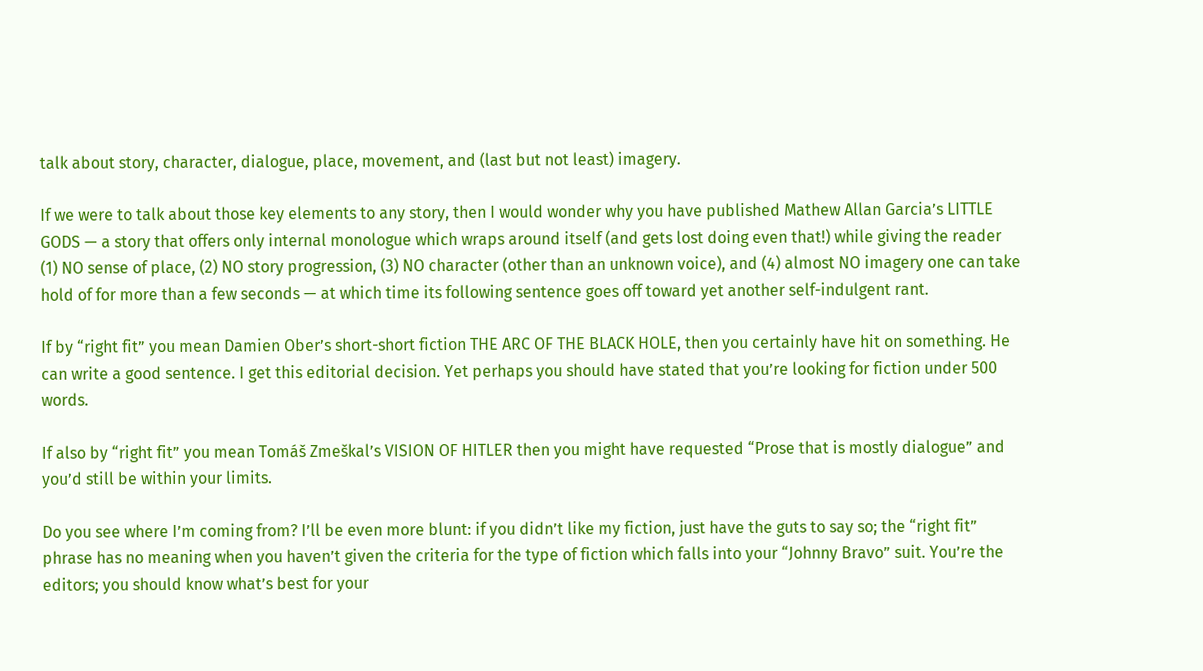talk about story, character, dialogue, place, movement, and (last but not least) imagery.

If we were to talk about those key elements to any story, then I would wonder why you have published Mathew Allan Garcia’s LITTLE GODS — a story that offers only internal monologue which wraps around itself (and gets lost doing even that!) while giving the reader (1) NO sense of place, (2) NO story progression, (3) NO character (other than an unknown voice), and (4) almost NO imagery one can take hold of for more than a few seconds — at which time its following sentence goes off toward yet another self-indulgent rant.

If by “right fit” you mean Damien Ober’s short-short fiction THE ARC OF THE BLACK HOLE, then you certainly have hit on something. He can write a good sentence. I get this editorial decision. Yet perhaps you should have stated that you’re looking for fiction under 500 words.

If also by “right fit” you mean Tomáš Zmeškal’s VISION OF HITLER then you might have requested “Prose that is mostly dialogue” and you’d still be within your limits.

Do you see where I’m coming from? I’ll be even more blunt: if you didn’t like my fiction, just have the guts to say so; the “right fit” phrase has no meaning when you haven’t given the criteria for the type of fiction which falls into your “Johnny Bravo” suit. You’re the editors; you should know what’s best for your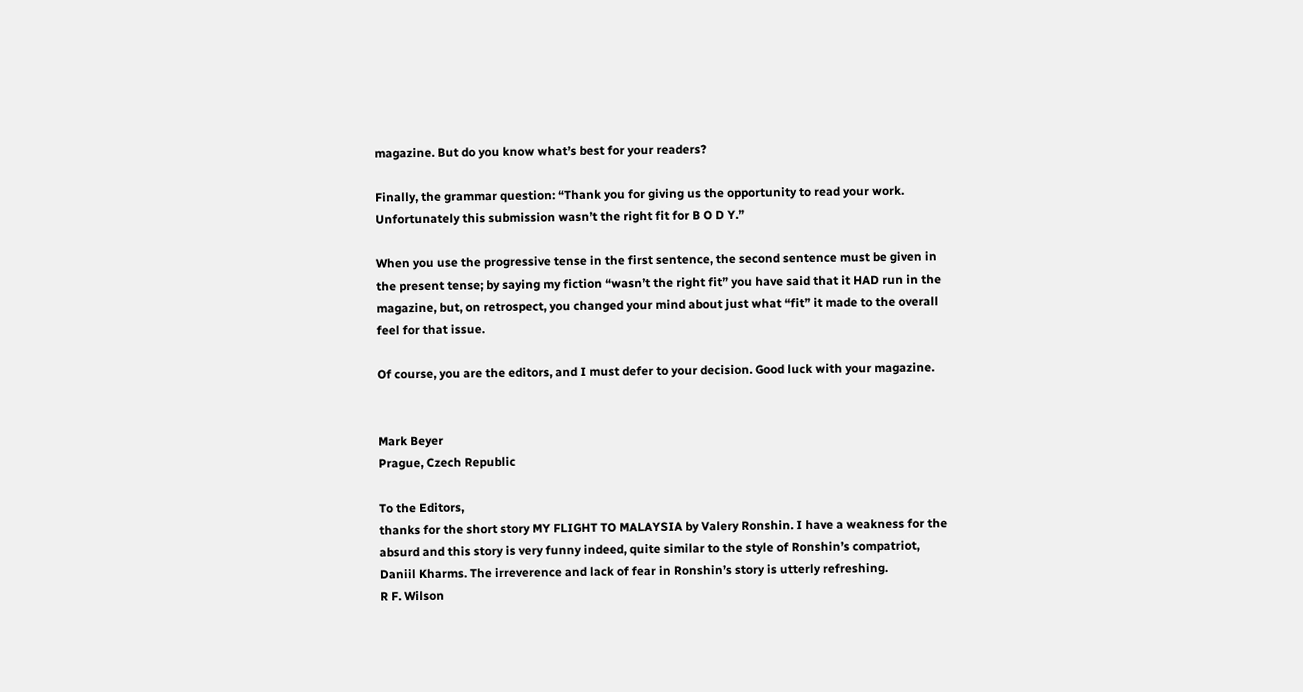magazine. But do you know what’s best for your readers?

Finally, the grammar question: “Thank you for giving us the opportunity to read your work. Unfortunately this submission wasn’t the right fit for B O D Y.”

When you use the progressive tense in the first sentence, the second sentence must be given in the present tense; by saying my fiction “wasn’t the right fit” you have said that it HAD run in the magazine, but, on retrospect, you changed your mind about just what “fit” it made to the overall feel for that issue.

Of course, you are the editors, and I must defer to your decision. Good luck with your magazine.


Mark Beyer
Prague, Czech Republic

To the Editors,
thanks for the short story MY FLIGHT TO MALAYSIA by Valery Ronshin. I have a weakness for the absurd and this story is very funny indeed, quite similar to the style of Ronshin’s compatriot, Daniil Kharms. The irreverence and lack of fear in Ronshin’s story is utterly refreshing.
R F. Wilson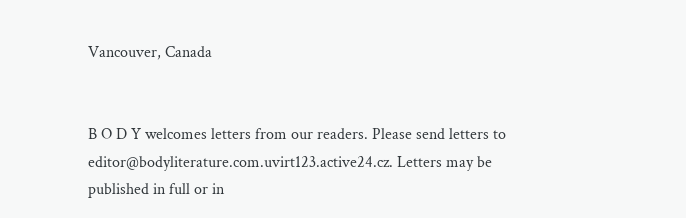Vancouver, Canada


B O D Y welcomes letters from our readers. Please send letters to editor@bodyliterature.com.uvirt123.active24.cz. Letters may be published in full or in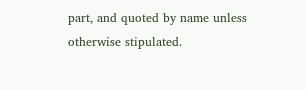part, and quoted by name unless otherwise stipulated.